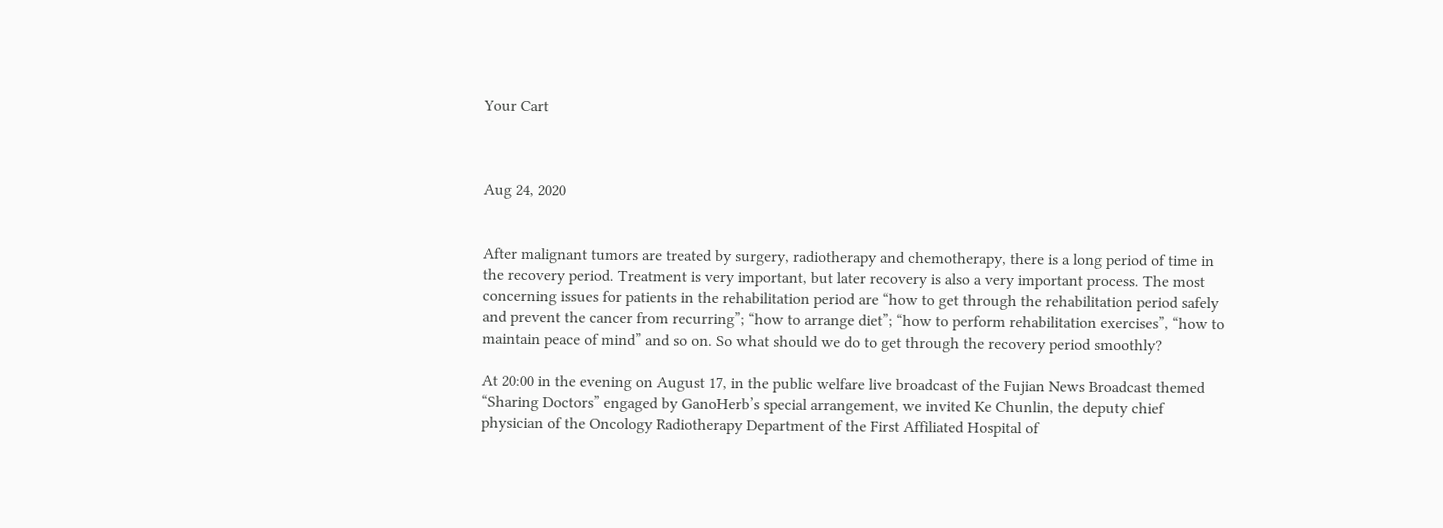Your Cart



Aug 24, 2020


After malignant tumors are treated by surgery, radiotherapy and chemotherapy, there is a long period of time in the recovery period. Treatment is very important, but later recovery is also a very important process. The most concerning issues for patients in the rehabilitation period are “how to get through the rehabilitation period safely and prevent the cancer from recurring”; “how to arrange diet”; “how to perform rehabilitation exercises”, “how to maintain peace of mind” and so on. So what should we do to get through the recovery period smoothly?

At 20:00 in the evening on August 17, in the public welfare live broadcast of the Fujian News Broadcast themed “Sharing Doctors” engaged by GanoHerb’s special arrangement, we invited Ke Chunlin, the deputy chief physician of the Oncology Radiotherapy Department of the First Affiliated Hospital of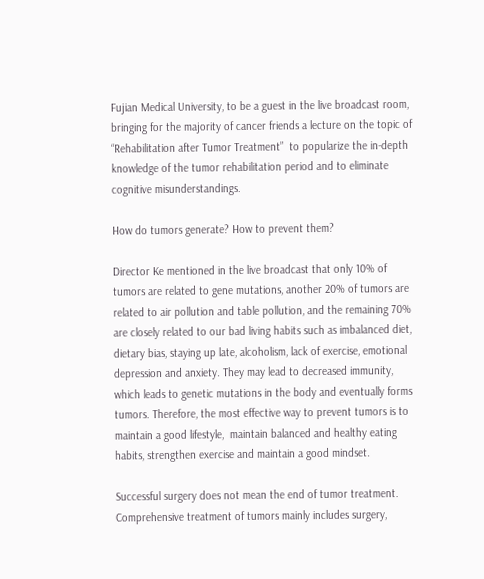Fujian Medical University, to be a guest in the live broadcast room, bringing for the majority of cancer friends a lecture on the topic of “Rehabilitation after Tumor Treatment”  to popularize the in-depth knowledge of the tumor rehabilitation period and to eliminate cognitive misunderstandings.

How do tumors generate? How to prevent them?

Director Ke mentioned in the live broadcast that only 10% of tumors are related to gene mutations, another 20% of tumors are related to air pollution and table pollution, and the remaining 70% are closely related to our bad living habits such as imbalanced diet, dietary bias, staying up late, alcoholism, lack of exercise, emotional depression and anxiety. They may lead to decreased immunity, which leads to genetic mutations in the body and eventually forms tumors. Therefore, the most effective way to prevent tumors is to maintain a good lifestyle,  maintain balanced and healthy eating habits, strengthen exercise and maintain a good mindset.

Successful surgery does not mean the end of tumor treatment.
Comprehensive treatment of tumors mainly includes surgery,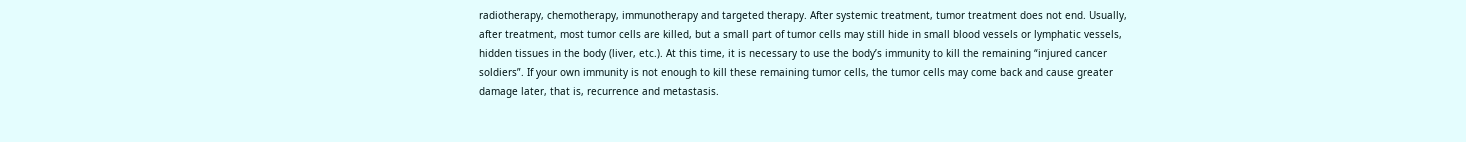radiotherapy, chemotherapy, immunotherapy and targeted therapy. After systemic treatment, tumor treatment does not end. Usually, after treatment, most tumor cells are killed, but a small part of tumor cells may still hide in small blood vessels or lymphatic vessels, hidden tissues in the body (liver, etc.). At this time, it is necessary to use the body’s immunity to kill the remaining “injured cancer soldiers”. If your own immunity is not enough to kill these remaining tumor cells, the tumor cells may come back and cause greater damage later, that is, recurrence and metastasis.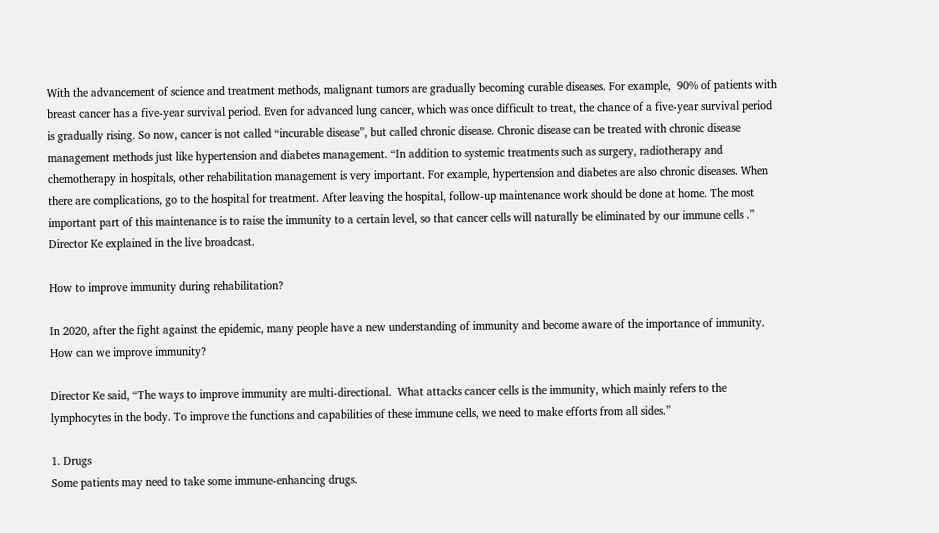With the advancement of science and treatment methods, malignant tumors are gradually becoming curable diseases. For example,  90% of patients with breast cancer has a five-year survival period. Even for advanced lung cancer, which was once difficult to treat, the chance of a five-year survival period is gradually rising. So now, cancer is not called “incurable disease”, but called chronic disease. Chronic disease can be treated with chronic disease management methods just like hypertension and diabetes management. “In addition to systemic treatments such as surgery, radiotherapy and chemotherapy in hospitals, other rehabilitation management is very important. For example, hypertension and diabetes are also chronic diseases. When there are complications, go to the hospital for treatment. After leaving the hospital, follow-up maintenance work should be done at home. The most important part of this maintenance is to raise the immunity to a certain level, so that cancer cells will naturally be eliminated by our immune cells .” Director Ke explained in the live broadcast.

How to improve immunity during rehabilitation?

In 2020, after the fight against the epidemic, many people have a new understanding of immunity and become aware of the importance of immunity. How can we improve immunity?

Director Ke said, “The ways to improve immunity are multi-directional.  What attacks cancer cells is the immunity, which mainly refers to the lymphocytes in the body. To improve the functions and capabilities of these immune cells, we need to make efforts from all sides.”

1. Drugs
Some patients may need to take some immune-enhancing drugs.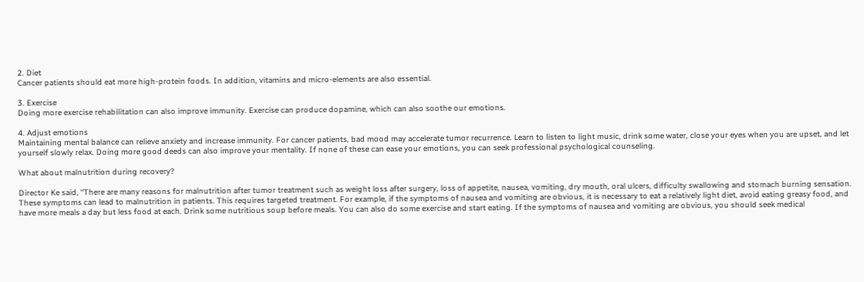2. Diet
Cancer patients should eat more high-protein foods. In addition, vitamins and micro-elements are also essential.

3. Exercise
Doing more exercise rehabilitation can also improve immunity. Exercise can produce dopamine, which can also soothe our emotions.

4. Adjust emotions
Maintaining mental balance can relieve anxiety and increase immunity. For cancer patients, bad mood may accelerate tumor recurrence. Learn to listen to light music, drink some water, close your eyes when you are upset, and let yourself slowly relax. Doing more good deeds can also improve your mentality. If none of these can ease your emotions, you can seek professional psychological counseling.

What about malnutrition during recovery?

Director Ke said, “There are many reasons for malnutrition after tumor treatment such as weight loss after surgery, loss of appetite, nausea, vomiting, dry mouth, oral ulcers, difficulty swallowing and stomach burning sensation. These symptoms can lead to malnutrition in patients. This requires targeted treatment. For example, if the symptoms of nausea and vomiting are obvious, it is necessary to eat a relatively light diet, avoid eating greasy food, and have more meals a day but less food at each. Drink some nutritious soup before meals. You can also do some exercise and start eating. If the symptoms of nausea and vomiting are obvious, you should seek medical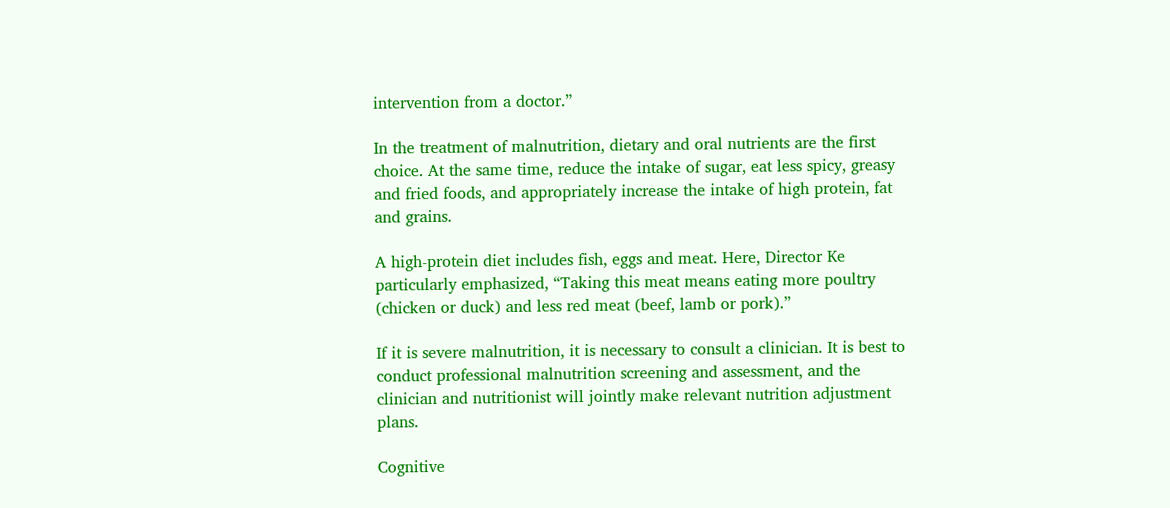intervention from a doctor.”

In the treatment of malnutrition, dietary and oral nutrients are the first choice. At the same time, reduce the intake of sugar, eat less spicy, greasy and fried foods, and appropriately increase the intake of high protein, fat and grains.

A high-protein diet includes fish, eggs and meat. Here, Director Ke particularly emphasized, “Taking this meat means eating more poultry (chicken or duck) and less red meat (beef, lamb or pork).”

If it is severe malnutrition, it is necessary to consult a clinician. It is best to conduct professional malnutrition screening and assessment, and the clinician and nutritionist will jointly make relevant nutrition adjustment plans.

Cognitive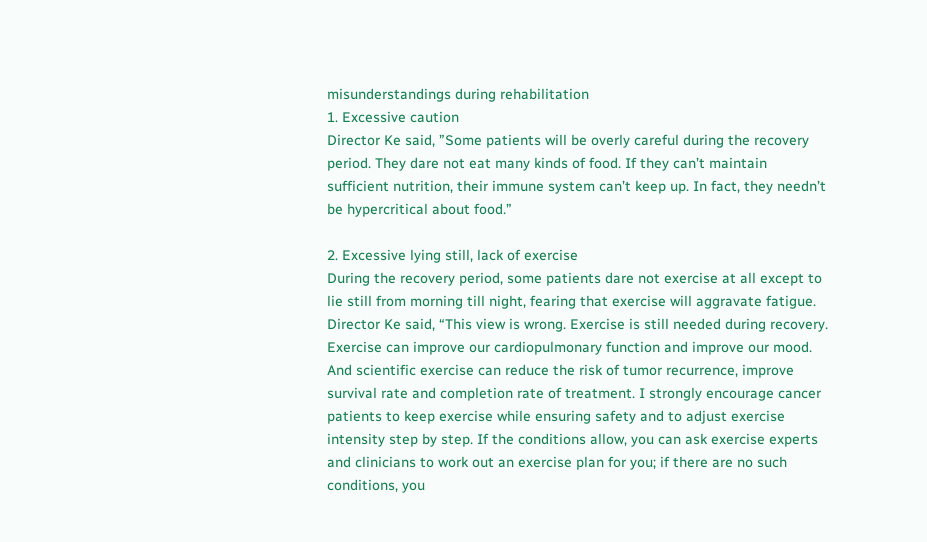misunderstandings during rehabilitation
1. Excessive caution
Director Ke said, ”Some patients will be overly careful during the recovery period. They dare not eat many kinds of food. If they can’t maintain sufficient nutrition, their immune system can’t keep up. In fact, they needn’t be hypercritical about food.”

2. Excessive lying still, lack of exercise
During the recovery period, some patients dare not exercise at all except to lie still from morning till night, fearing that exercise will aggravate fatigue. Director Ke said, “This view is wrong. Exercise is still needed during recovery. Exercise can improve our cardiopulmonary function and improve our mood. And scientific exercise can reduce the risk of tumor recurrence, improve survival rate and completion rate of treatment. I strongly encourage cancer patients to keep exercise while ensuring safety and to adjust exercise intensity step by step. If the conditions allow, you can ask exercise experts and clinicians to work out an exercise plan for you; if there are no such conditions, you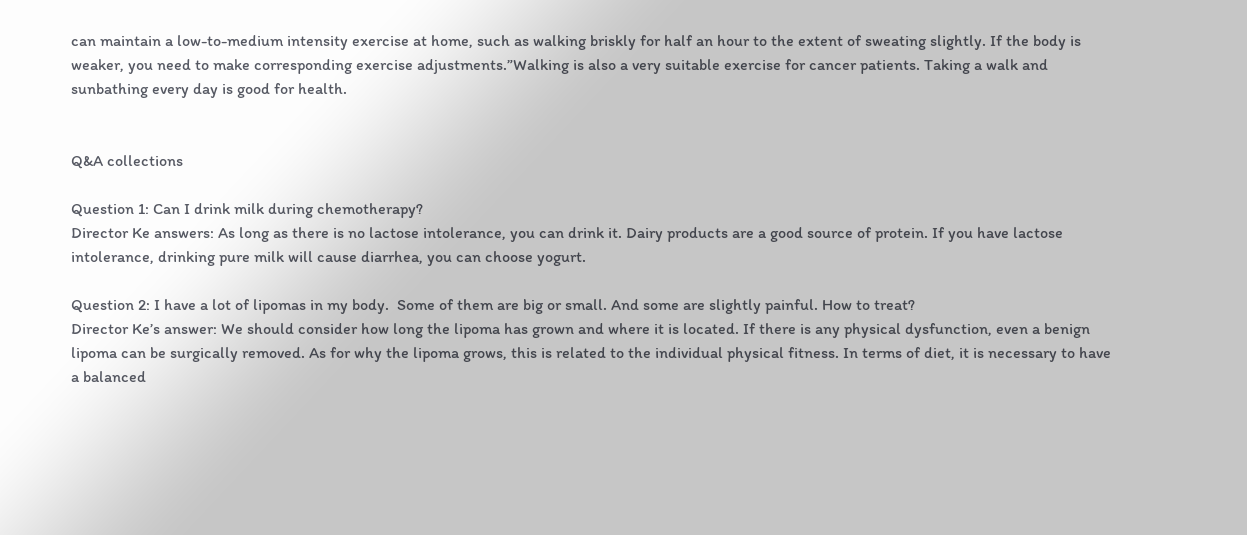can maintain a low-to-medium intensity exercise at home, such as walking briskly for half an hour to the extent of sweating slightly. If the body is weaker, you need to make corresponding exercise adjustments.”Walking is also a very suitable exercise for cancer patients. Taking a walk and sunbathing every day is good for health.


Q&A collections

Question 1: Can I drink milk during chemotherapy?
Director Ke answers: As long as there is no lactose intolerance, you can drink it. Dairy products are a good source of protein. If you have lactose intolerance, drinking pure milk will cause diarrhea, you can choose yogurt.

Question 2: I have a lot of lipomas in my body.  Some of them are big or small. And some are slightly painful. How to treat?
Director Ke’s answer: We should consider how long the lipoma has grown and where it is located. If there is any physical dysfunction, even a benign lipoma can be surgically removed. As for why the lipoma grows, this is related to the individual physical fitness. In terms of diet, it is necessary to have a balanced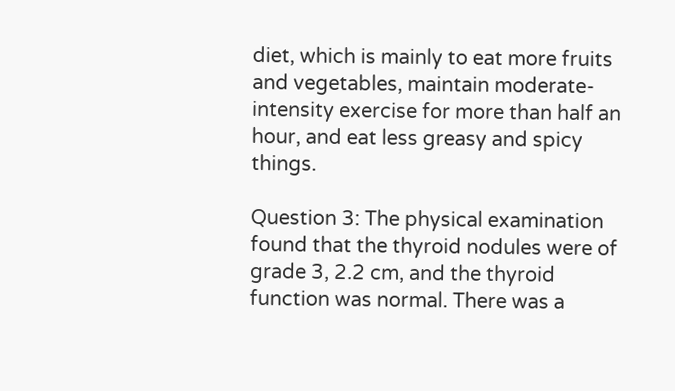diet, which is mainly to eat more fruits and vegetables, maintain moderate-intensity exercise for more than half an hour, and eat less greasy and spicy things.

Question 3: The physical examination found that the thyroid nodules were of grade 3, 2.2 cm, and the thyroid function was normal. There was a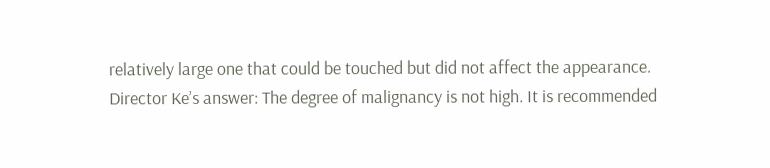relatively large one that could be touched but did not affect the appearance.
Director Ke’s answer: The degree of malignancy is not high. It is recommended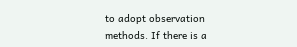to adopt observation methods. If there is a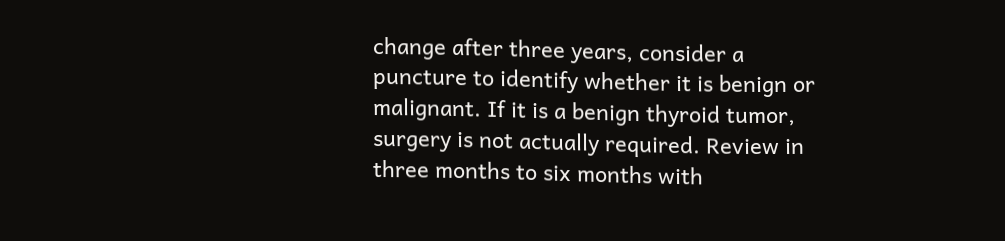change after three years, consider a puncture to identify whether it is benign or malignant. If it is a benign thyroid tumor, surgery is not actually required. Review in three months to six months with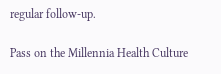regular follow-up.

Pass on the Millennia Health Culture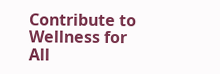Contribute to Wellness for All